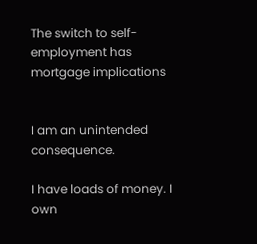The switch to self-employment has mortgage implications


I am an unintended consequence.

I have loads of money. I own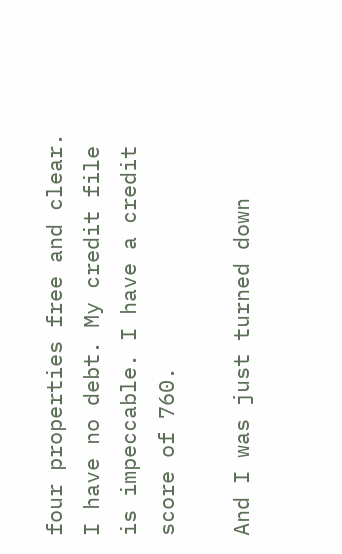four properties free and clear. I have no debt. My credit file is impeccable. I have a credit score of 760.

And I was just turned down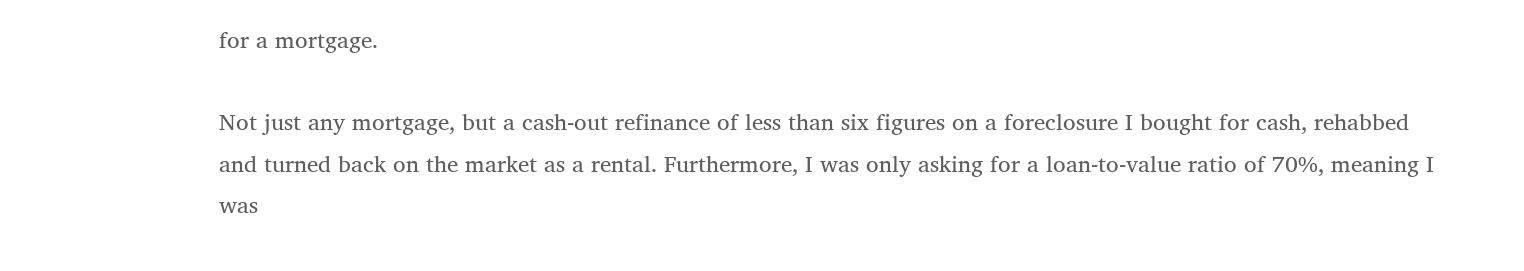for a mortgage.

Not just any mortgage, but a cash-out refinance of less than six figures on a foreclosure I bought for cash, rehabbed and turned back on the market as a rental. Furthermore, I was only asking for a loan-to-value ratio of 70%, meaning I was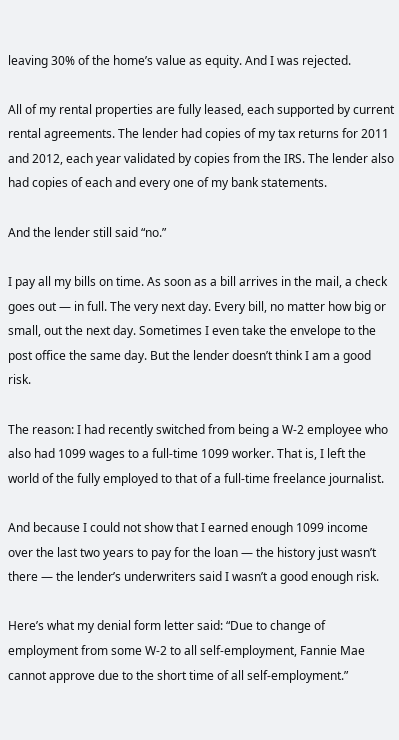leaving 30% of the home’s value as equity. And I was rejected.

All of my rental properties are fully leased, each supported by current rental agreements. The lender had copies of my tax returns for 2011 and 2012, each year validated by copies from the IRS. The lender also had copies of each and every one of my bank statements.

And the lender still said “no.”

I pay all my bills on time. As soon as a bill arrives in the mail, a check goes out — in full. The very next day. Every bill, no matter how big or small, out the next day. Sometimes I even take the envelope to the post office the same day. But the lender doesn’t think I am a good risk.

The reason: I had recently switched from being a W-2 employee who also had 1099 wages to a full-time 1099 worker. That is, I left the world of the fully employed to that of a full-time freelance journalist.

And because I could not show that I earned enough 1099 income over the last two years to pay for the loan — the history just wasn’t there — the lender’s underwriters said I wasn’t a good enough risk.

Here’s what my denial form letter said: “Due to change of employment from some W-2 to all self-employment, Fannie Mae cannot approve due to the short time of all self-employment.”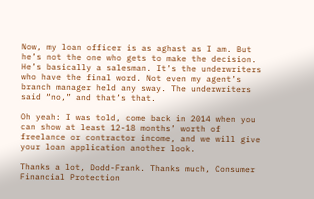Now, my loan officer is as aghast as I am. But he’s not the one who gets to make the decision. He’s basically a salesman. It’s the underwriters who have the final word. Not even my agent’s branch manager held any sway. The underwriters said “no,” and that’s that.

Oh yeah: I was told, come back in 2014 when you can show at least 12-18 months’ worth of freelance or contractor income, and we will give your loan application another look.

Thanks a lot, Dodd-Frank. Thanks much, Consumer Financial Protection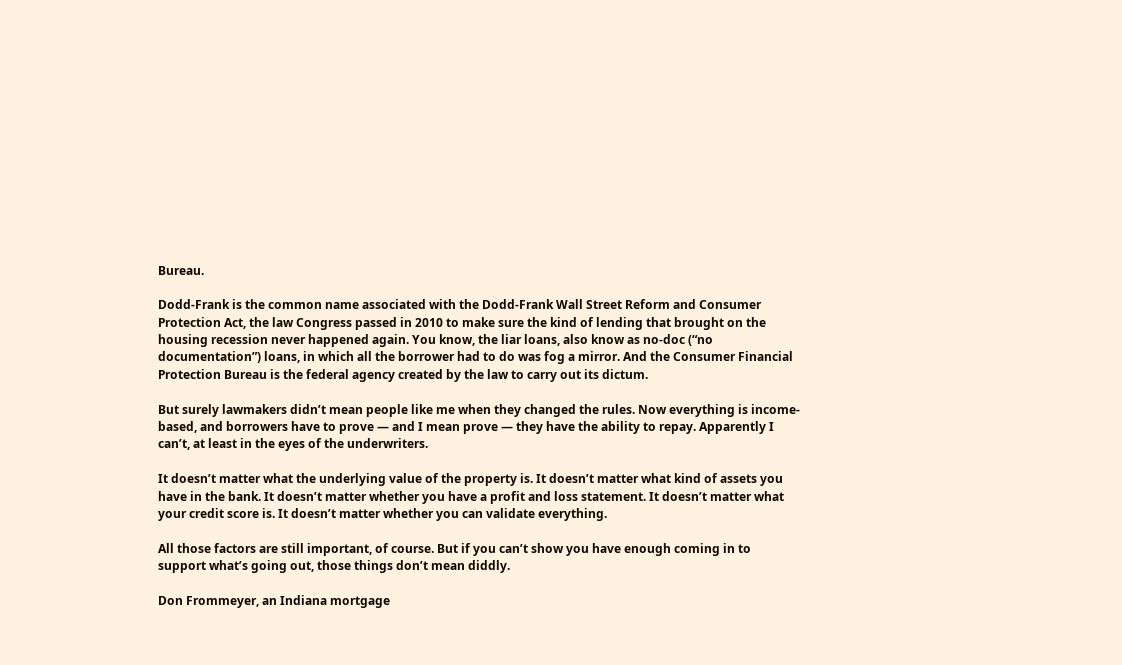Bureau.

Dodd-Frank is the common name associated with the Dodd-Frank Wall Street Reform and Consumer Protection Act, the law Congress passed in 2010 to make sure the kind of lending that brought on the housing recession never happened again. You know, the liar loans, also know as no-doc (“no documentation”) loans, in which all the borrower had to do was fog a mirror. And the Consumer Financial Protection Bureau is the federal agency created by the law to carry out its dictum.

But surely lawmakers didn’t mean people like me when they changed the rules. Now everything is income-based, and borrowers have to prove — and I mean prove — they have the ability to repay. Apparently I can’t, at least in the eyes of the underwriters.

It doesn’t matter what the underlying value of the property is. It doesn’t matter what kind of assets you have in the bank. It doesn’t matter whether you have a profit and loss statement. It doesn’t matter what your credit score is. It doesn’t matter whether you can validate everything.

All those factors are still important, of course. But if you can’t show you have enough coming in to support what’s going out, those things don’t mean diddly.

Don Frommeyer, an Indiana mortgage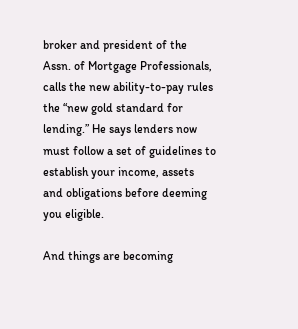broker and president of the Assn. of Mortgage Professionals, calls the new ability-to-pay rules the “new gold standard for lending.” He says lenders now must follow a set of guidelines to establish your income, assets and obligations before deeming you eligible.

And things are becoming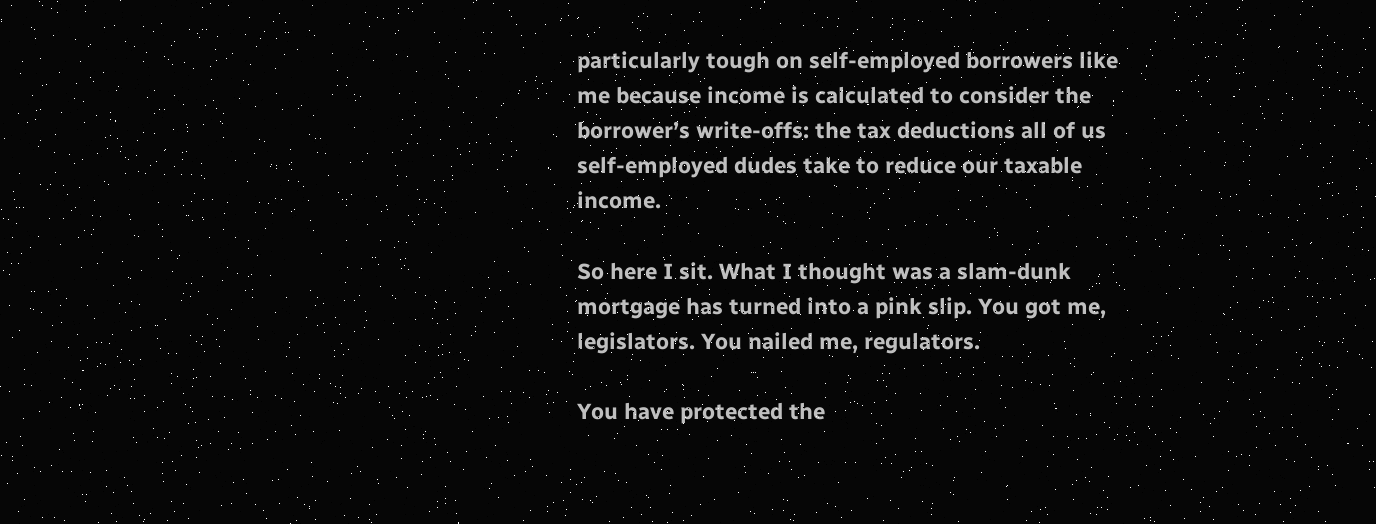particularly tough on self-employed borrowers like me because income is calculated to consider the borrower’s write-offs: the tax deductions all of us self-employed dudes take to reduce our taxable income.

So here I sit. What I thought was a slam-dunk mortgage has turned into a pink slip. You got me, legislators. You nailed me, regulators.

You have protected the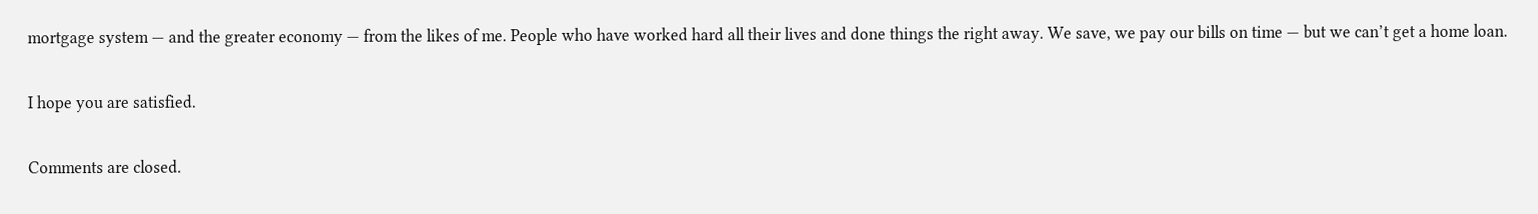mortgage system — and the greater economy — from the likes of me. People who have worked hard all their lives and done things the right away. We save, we pay our bills on time — but we can’t get a home loan.

I hope you are satisfied.

Comments are closed.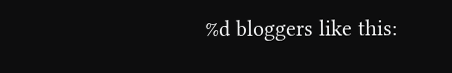%d bloggers like this: